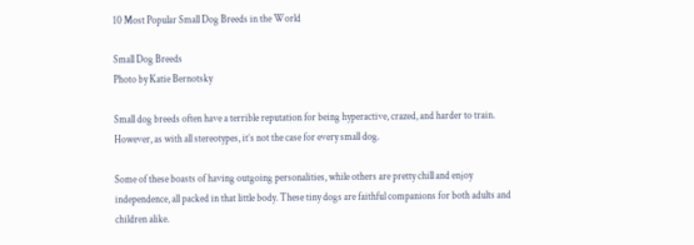10 Most Popular Small Dog Breeds in the World

Small Dog Breeds
Photo by Katie Bernotsky

Small dog breeds often have a terrible reputation for being hyperactive, crazed, and harder to train. However, as with all stereotypes, it’s not the case for every small dog.

Some of these boasts of having outgoing personalities, while others are pretty chill and enjoy independence, all packed in that little body. These tiny dogs are faithful companions for both adults and children alike.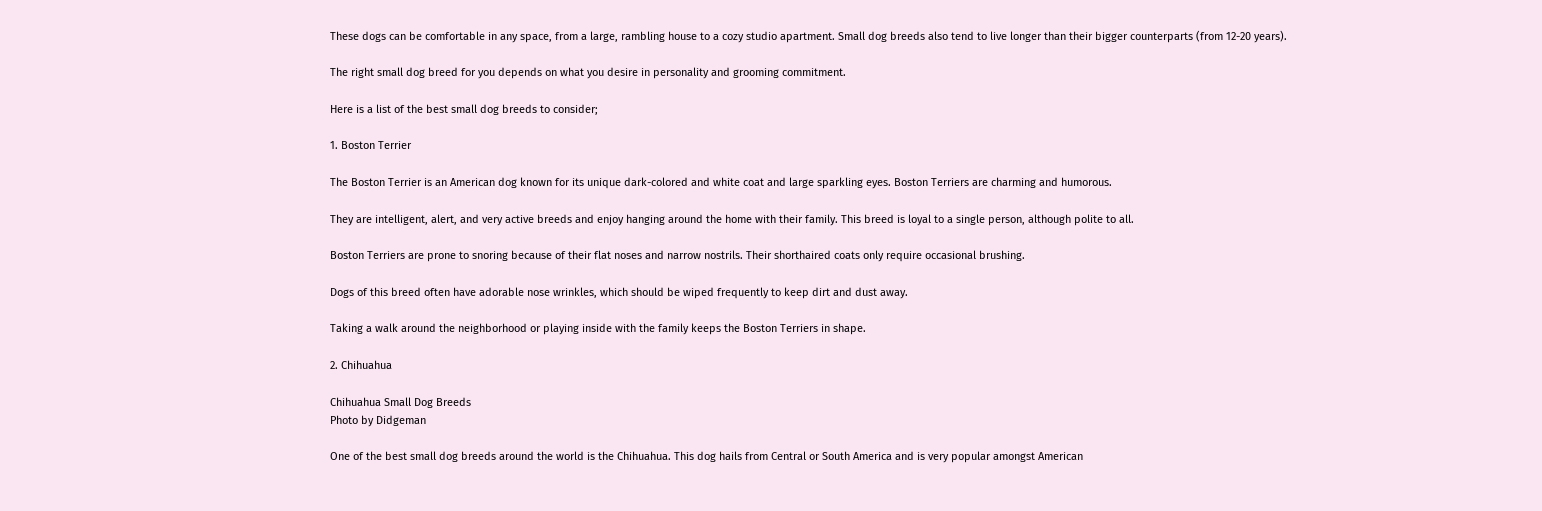These dogs can be comfortable in any space, from a large, rambling house to a cozy studio apartment. Small dog breeds also tend to live longer than their bigger counterparts (from 12-20 years).

The right small dog breed for you depends on what you desire in personality and grooming commitment.

Here is a list of the best small dog breeds to consider;

1. Boston Terrier

The Boston Terrier is an American dog known for its unique dark-colored and white coat and large sparkling eyes. Boston Terriers are charming and humorous.

They are intelligent, alert, and very active breeds and enjoy hanging around the home with their family. This breed is loyal to a single person, although polite to all.

Boston Terriers are prone to snoring because of their flat noses and narrow nostrils. Their shorthaired coats only require occasional brushing.

Dogs of this breed often have adorable nose wrinkles, which should be wiped frequently to keep dirt and dust away.

Taking a walk around the neighborhood or playing inside with the family keeps the Boston Terriers in shape.

2. Chihuahua

Chihuahua Small Dog Breeds
Photo by Didgeman

One of the best small dog breeds around the world is the Chihuahua. This dog hails from Central or South America and is very popular amongst American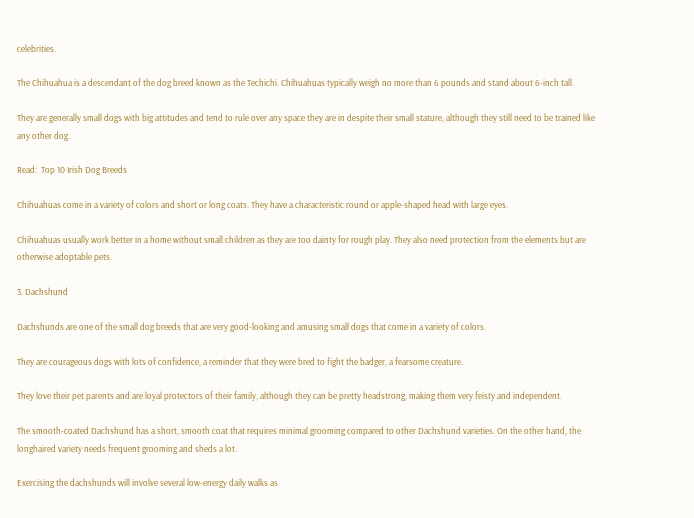celebrities.

The Chihuahua is a descendant of the dog breed known as the Techichi. Chihuahuas typically weigh no more than 6 pounds and stand about 6-inch tall.

They are generally small dogs with big attitudes and tend to rule over any space they are in despite their small stature, although they still need to be trained like any other dog.

Read:  Top 10 Irish Dog Breeds

Chihuahuas come in a variety of colors and short or long coats. They have a characteristic round or apple-shaped head with large eyes.

Chihuahuas usually work better in a home without small children as they are too dainty for rough play. They also need protection from the elements but are otherwise adoptable pets.

3. Dachshund

Dachshunds are one of the small dog breeds that are very good-looking and amusing small dogs that come in a variety of colors.

They are courageous dogs with lots of confidence, a reminder that they were bred to fight the badger, a fearsome creature.

They love their pet parents and are loyal protectors of their family, although they can be pretty headstrong, making them very feisty and independent.

The smooth-coated Dachshund has a short, smooth coat that requires minimal grooming compared to other Dachshund varieties. On the other hand, the longhaired variety needs frequent grooming and sheds a lot.

Exercising the dachshunds will involve several low-energy daily walks as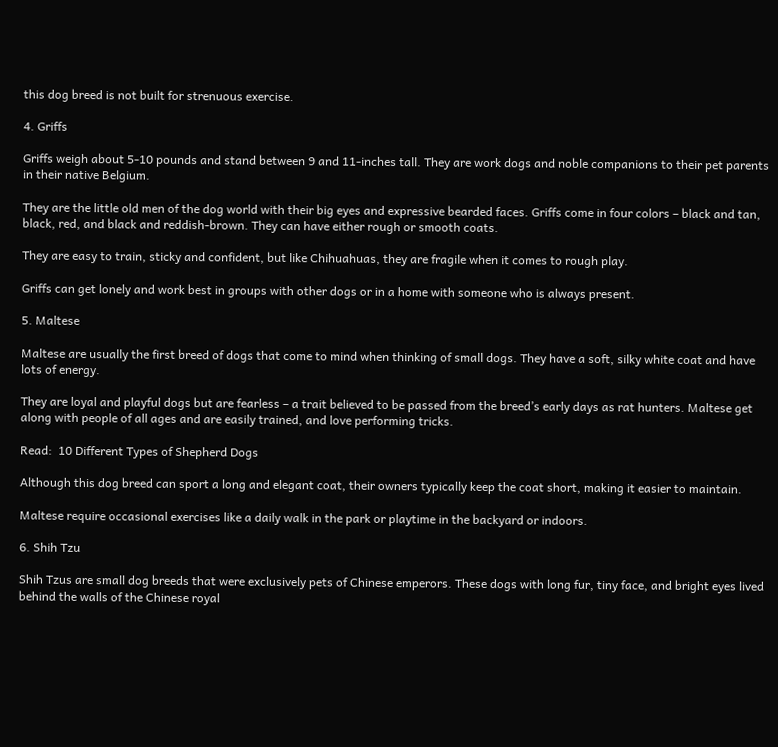this dog breed is not built for strenuous exercise.

4. Griffs

Griffs weigh about 5-10 pounds and stand between 9 and 11-inches tall. They are work dogs and noble companions to their pet parents in their native Belgium.

They are the little old men of the dog world with their big eyes and expressive bearded faces. Griffs come in four colors – black and tan, black, red, and black and reddish-brown. They can have either rough or smooth coats.

They are easy to train, sticky and confident, but like Chihuahuas, they are fragile when it comes to rough play.

Griffs can get lonely and work best in groups with other dogs or in a home with someone who is always present.

5. Maltese

Maltese are usually the first breed of dogs that come to mind when thinking of small dogs. They have a soft, silky white coat and have lots of energy.

They are loyal and playful dogs but are fearless – a trait believed to be passed from the breed’s early days as rat hunters. Maltese get along with people of all ages and are easily trained, and love performing tricks.

Read:  10 Different Types of Shepherd Dogs

Although this dog breed can sport a long and elegant coat, their owners typically keep the coat short, making it easier to maintain.

Maltese require occasional exercises like a daily walk in the park or playtime in the backyard or indoors.

6. Shih Tzu

Shih Tzus are small dog breeds that were exclusively pets of Chinese emperors. These dogs with long fur, tiny face, and bright eyes lived behind the walls of the Chinese royal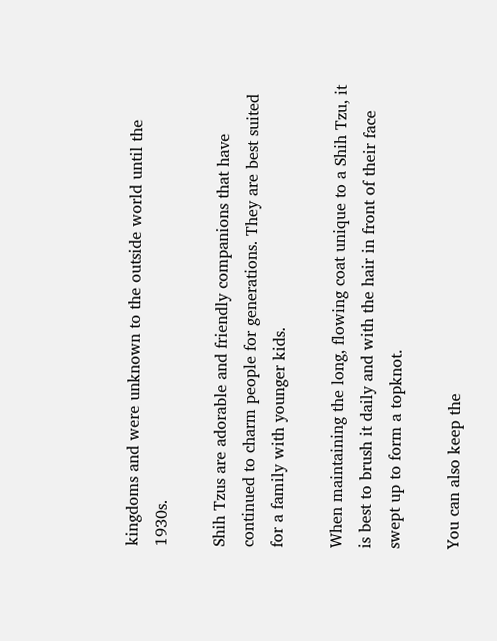kingdoms and were unknown to the outside world until the 1930s.

Shih Tzus are adorable and friendly companions that have continued to charm people for generations. They are best suited for a family with younger kids.

When maintaining the long, flowing coat unique to a Shih Tzu, it is best to brush it daily and with the hair in front of their face swept up to form a topknot.

You can also keep the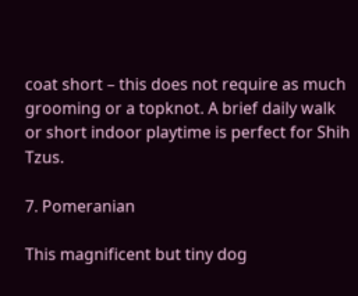coat short – this does not require as much grooming or a topknot. A brief daily walk or short indoor playtime is perfect for Shih Tzus.

7. Pomeranian

This magnificent but tiny dog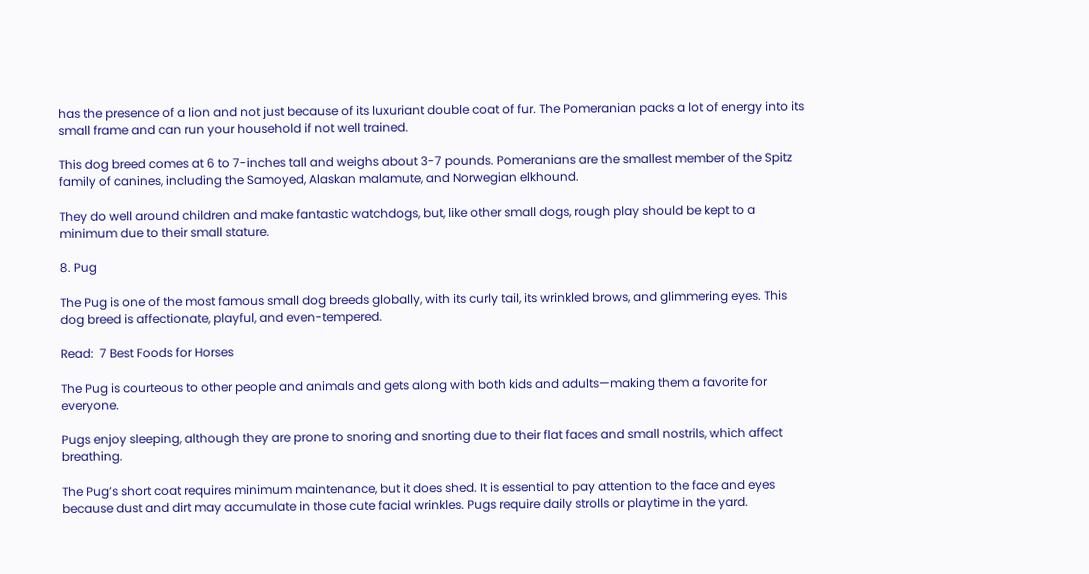has the presence of a lion and not just because of its luxuriant double coat of fur. The Pomeranian packs a lot of energy into its small frame and can run your household if not well trained.

This dog breed comes at 6 to 7-inches tall and weighs about 3-7 pounds. Pomeranians are the smallest member of the Spitz family of canines, including the Samoyed, Alaskan malamute, and Norwegian elkhound.

They do well around children and make fantastic watchdogs, but, like other small dogs, rough play should be kept to a minimum due to their small stature.

8. Pug

The Pug is one of the most famous small dog breeds globally, with its curly tail, its wrinkled brows, and glimmering eyes. This dog breed is affectionate, playful, and even-tempered.

Read:  7 Best Foods for Horses

The Pug is courteous to other people and animals and gets along with both kids and adults—making them a favorite for everyone.

Pugs enjoy sleeping, although they are prone to snoring and snorting due to their flat faces and small nostrils, which affect breathing.

The Pug’s short coat requires minimum maintenance, but it does shed. It is essential to pay attention to the face and eyes because dust and dirt may accumulate in those cute facial wrinkles. Pugs require daily strolls or playtime in the yard.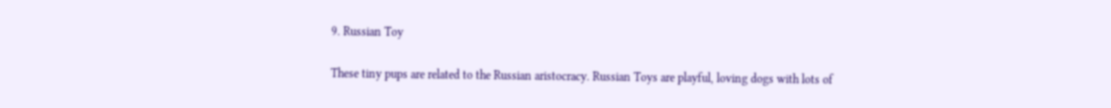9. Russian Toy

These tiny pups are related to the Russian aristocracy. Russian Toys are playful, loving dogs with lots of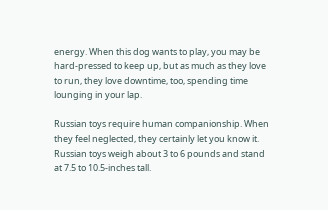energy. When this dog wants to play, you may be hard-pressed to keep up, but as much as they love to run, they love downtime, too, spending time lounging in your lap.

Russian toys require human companionship. When they feel neglected, they certainly let you know it. Russian toys weigh about 3 to 6 pounds and stand at 7.5 to 10.5-inches tall.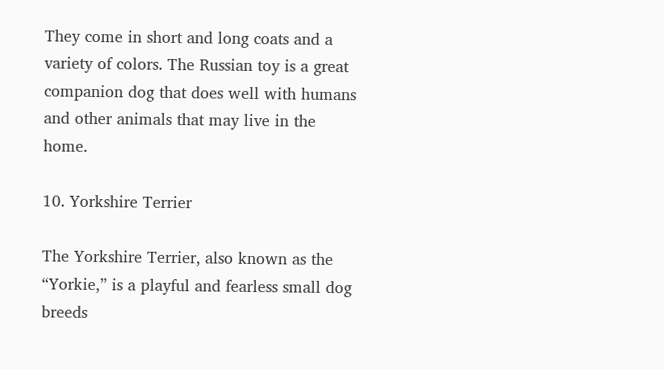They come in short and long coats and a variety of colors. The Russian toy is a great companion dog that does well with humans and other animals that may live in the home.

10. Yorkshire Terrier

The Yorkshire Terrier, also known as the “Yorkie,” is a playful and fearless small dog breeds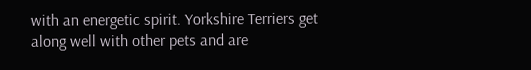with an energetic spirit. Yorkshire Terriers get along well with other pets and are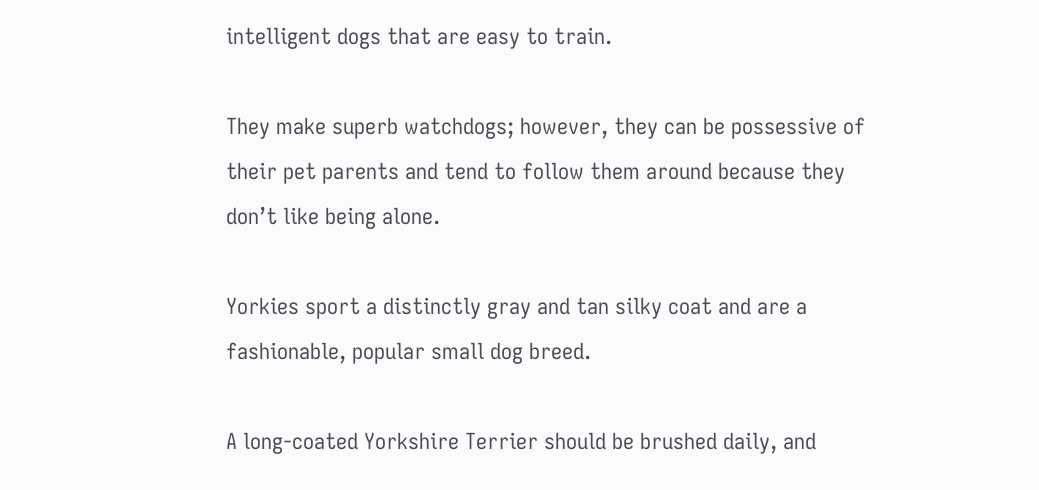intelligent dogs that are easy to train.

They make superb watchdogs; however, they can be possessive of their pet parents and tend to follow them around because they don’t like being alone.

Yorkies sport a distinctly gray and tan silky coat and are a fashionable, popular small dog breed.

A long-coated Yorkshire Terrier should be brushed daily, and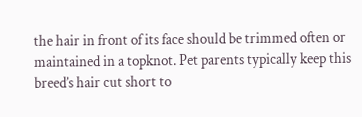the hair in front of its face should be trimmed often or maintained in a topknot. Pet parents typically keep this breed’s hair cut short to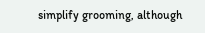simplify grooming, although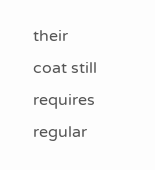their coat still requires regular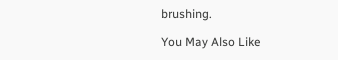brushing.

You May Also Like